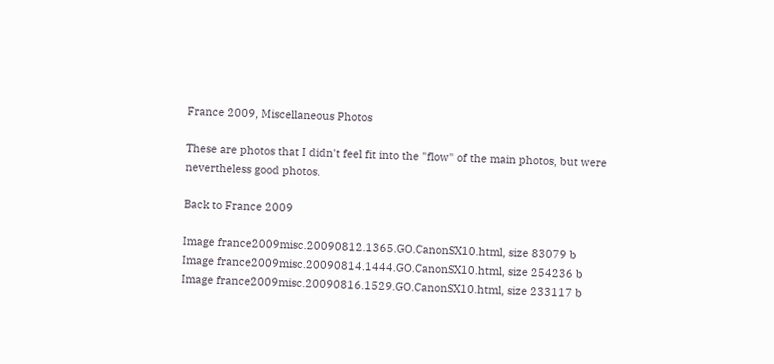France 2009, Miscellaneous Photos

These are photos that I didn't feel fit into the "flow" of the main photos, but were nevertheless good photos.

Back to France 2009

Image france2009misc.20090812.1365.GO.CanonSX10.html, size 83079 b
Image france2009misc.20090814.1444.GO.CanonSX10.html, size 254236 b
Image france2009misc.20090816.1529.GO.CanonSX10.html, size 233117 b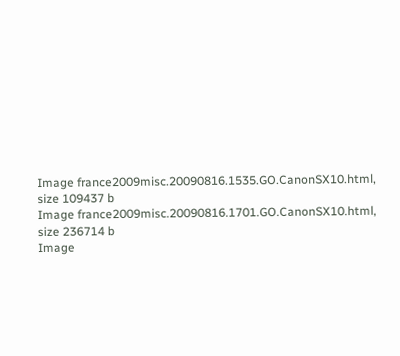Image france2009misc.20090816.1535.GO.CanonSX10.html, size 109437 b
Image france2009misc.20090816.1701.GO.CanonSX10.html, size 236714 b
Image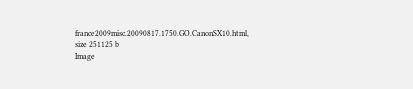france2009misc.20090817.1750.GO.CanonSX10.html, size 251125 b
Image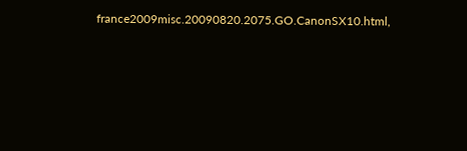france2009misc.20090820.2075.GO.CanonSX10.html,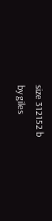size 312152 b
by giles